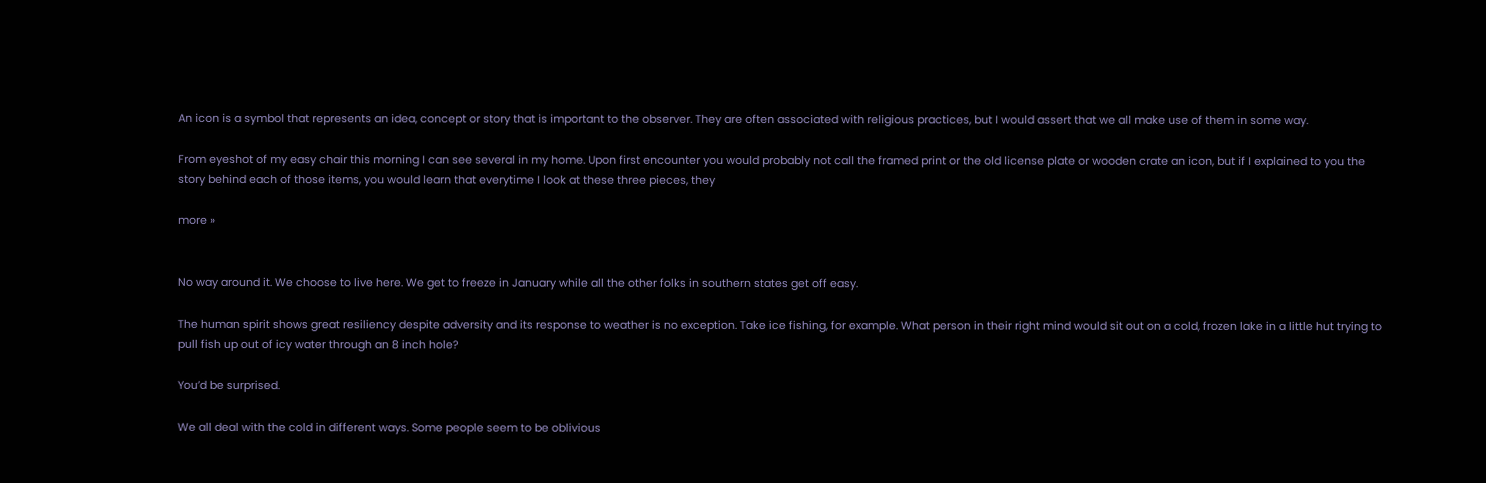An icon is a symbol that represents an idea, concept or story that is important to the observer. They are often associated with religious practices, but I would assert that we all make use of them in some way.

From eyeshot of my easy chair this morning I can see several in my home. Upon first encounter you would probably not call the framed print or the old license plate or wooden crate an icon, but if I explained to you the story behind each of those items, you would learn that everytime I look at these three pieces, they

more »


No way around it. We choose to live here. We get to freeze in January while all the other folks in southern states get off easy.

The human spirit shows great resiliency despite adversity and its response to weather is no exception. Take ice fishing, for example. What person in their right mind would sit out on a cold, frozen lake in a little hut trying to pull fish up out of icy water through an 8 inch hole?

You’d be surprised.

We all deal with the cold in different ways. Some people seem to be oblivious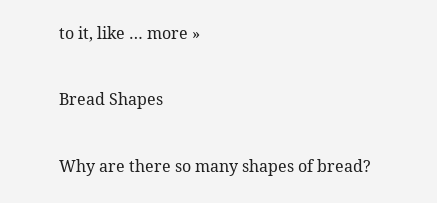to it, like … more »

Bread Shapes

Why are there so many shapes of bread?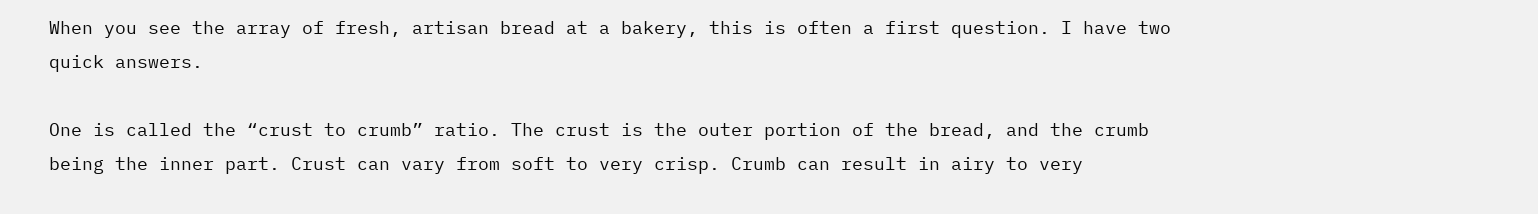When you see the array of fresh, artisan bread at a bakery, this is often a first question. I have two quick answers.

One is called the “crust to crumb” ratio. The crust is the outer portion of the bread, and the crumb being the inner part. Crust can vary from soft to very crisp. Crumb can result in airy to very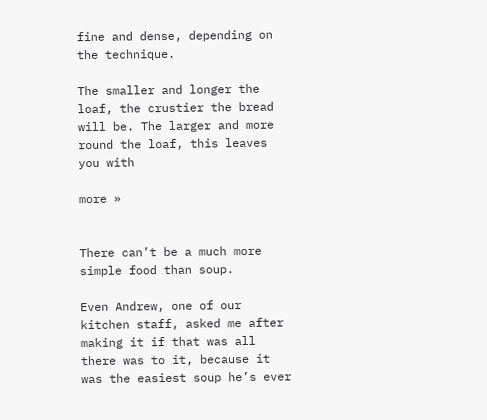fine and dense, depending on the technique.

The smaller and longer the loaf, the crustier the bread will be. The larger and more round the loaf, this leaves you with

more »


There can’t be a much more simple food than soup.

Even Andrew, one of our kitchen staff, asked me after making it if that was all there was to it, because it was the easiest soup he’s ever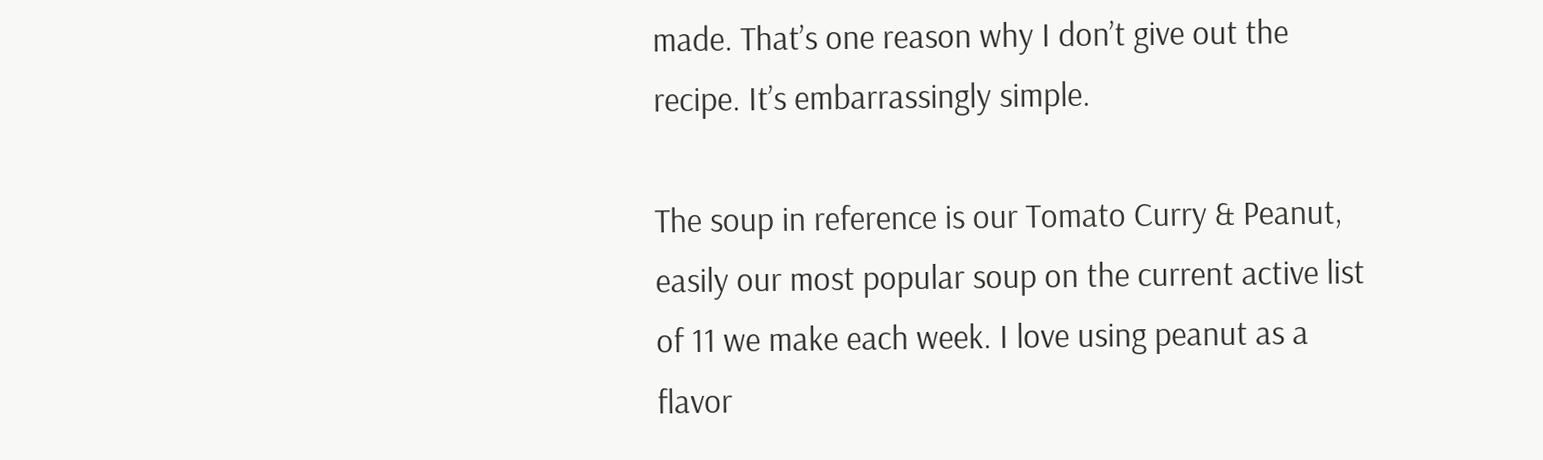made. That’s one reason why I don’t give out the recipe. It’s embarrassingly simple.

The soup in reference is our Tomato Curry & Peanut, easily our most popular soup on the current active list of 11 we make each week. I love using peanut as a flavor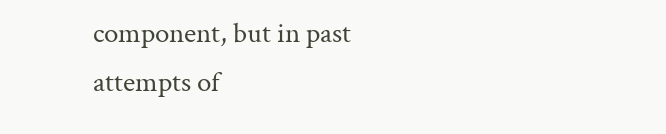component, but in past attempts of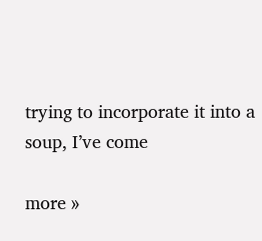trying to incorporate it into a soup, I’ve come

more »